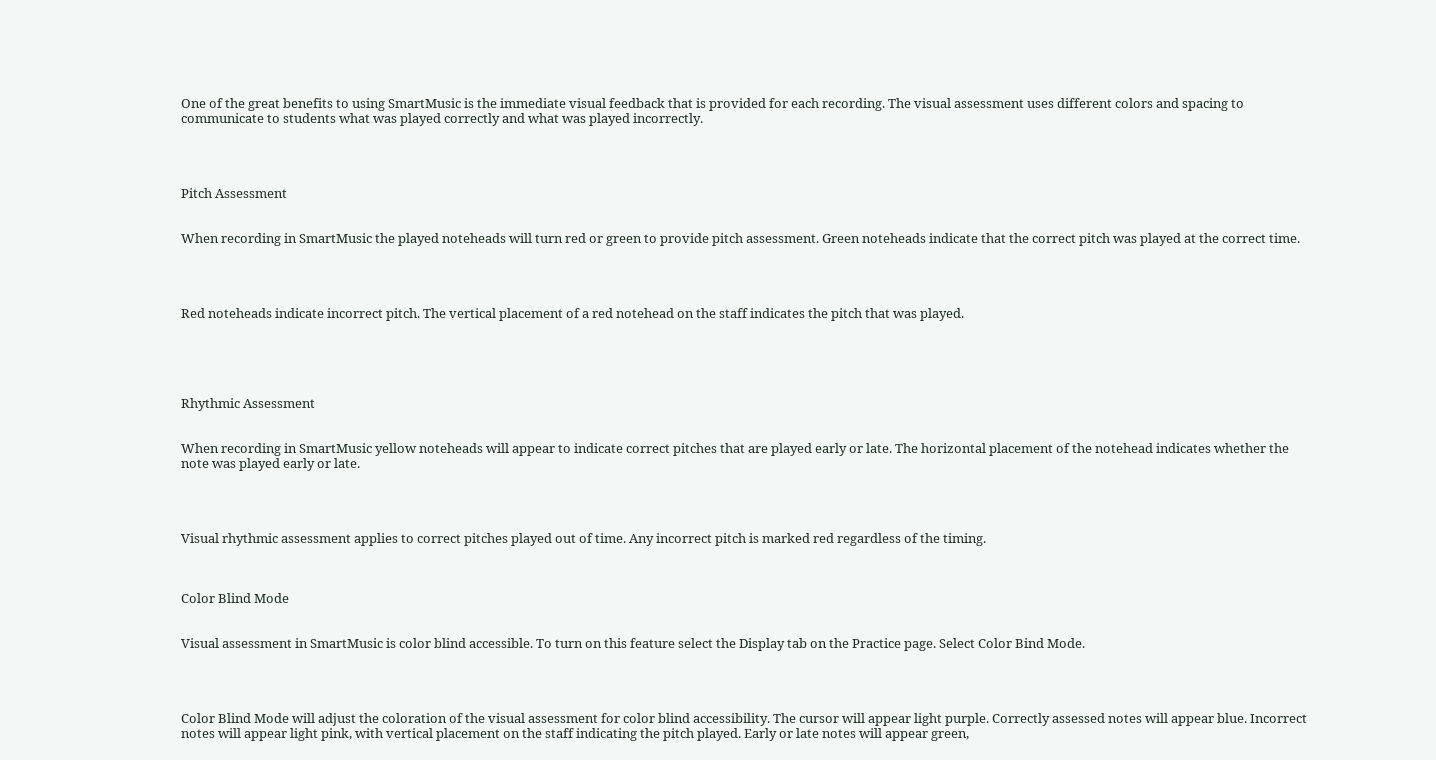One of the great benefits to using SmartMusic is the immediate visual feedback that is provided for each recording. The visual assessment uses different colors and spacing to communicate to students what was played correctly and what was played incorrectly.




Pitch Assessment


When recording in SmartMusic the played noteheads will turn red or green to provide pitch assessment. Green noteheads indicate that the correct pitch was played at the correct time.




Red noteheads indicate incorrect pitch. The vertical placement of a red notehead on the staff indicates the pitch that was played.





Rhythmic Assessment


When recording in SmartMusic yellow noteheads will appear to indicate correct pitches that are played early or late. The horizontal placement of the notehead indicates whether the note was played early or late.




Visual rhythmic assessment applies to correct pitches played out of time. Any incorrect pitch is marked red regardless of the timing.



Color Blind Mode


Visual assessment in SmartMusic is color blind accessible. To turn on this feature select the Display tab on the Practice page. Select Color Bind Mode.




Color Blind Mode will adjust the coloration of the visual assessment for color blind accessibility. The cursor will appear light purple. Correctly assessed notes will appear blue. Incorrect notes will appear light pink, with vertical placement on the staff indicating the pitch played. Early or late notes will appear green,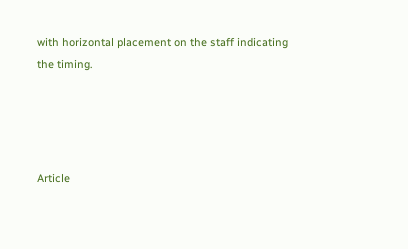with horizontal placement on the staff indicating the timing.




Article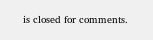is closed for comments.